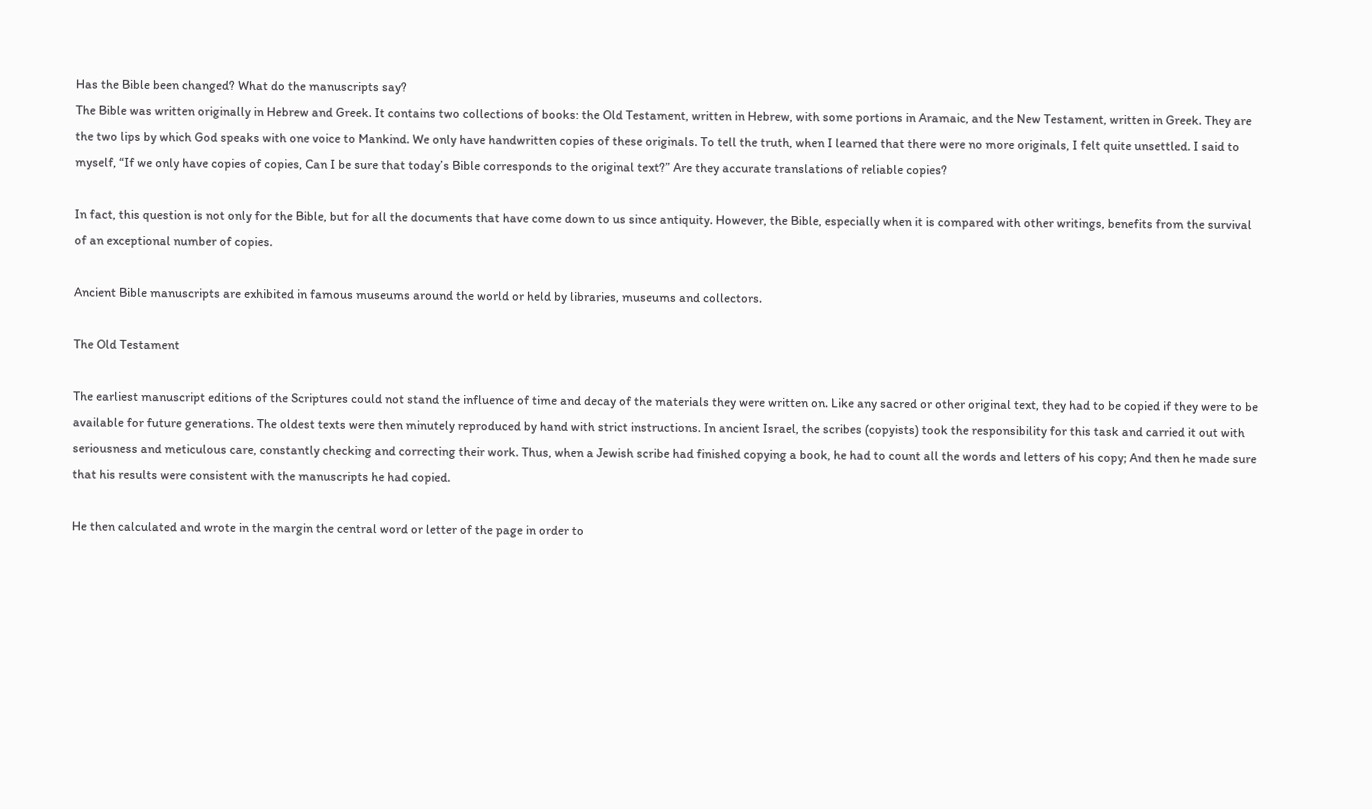Has the Bible been changed? What do the manuscripts say?
The Bible was written originally in Hebrew and Greek. It contains two collections of books: the Old Testament, written in Hebrew, with some portions in Aramaic, and the New Testament, written in Greek. They are the two lips by which God speaks with one voice to Mankind. We only have handwritten copies of these originals. To tell the truth, when I learned that there were no more originals, I felt quite unsettled. I said to myself, “If we only have copies of copies, Can I be sure that today’s Bible corresponds to the original text?” Are they accurate translations of reliable copies?

In fact, this question is not only for the Bible, but for all the documents that have come down to us since antiquity. However, the Bible, especially when it is compared with other writings, benefits from the survival of an exceptional number of copies.

Ancient Bible manuscripts are exhibited in famous museums around the world or held by libraries, museums and collectors.

The Old Testament

The earliest manuscript editions of the Scriptures could not stand the influence of time and decay of the materials they were written on. Like any sacred or other original text, they had to be copied if they were to be available for future generations. The oldest texts were then minutely reproduced by hand with strict instructions. In ancient Israel, the scribes (copyists) took the responsibility for this task and carried it out with seriousness and meticulous care, constantly checking and correcting their work. Thus, when a Jewish scribe had finished copying a book, he had to count all the words and letters of his copy; And then he made sure that his results were consistent with the manuscripts he had copied.

He then calculated and wrote in the margin the central word or letter of the page in order to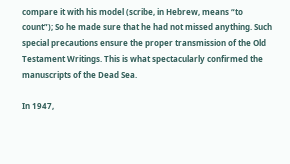compare it with his model (scribe, in Hebrew, means “to count”); So he made sure that he had not missed anything. Such special precautions ensure the proper transmission of the Old Testament Writings. This is what spectacularly confirmed the manuscripts of the Dead Sea.

In 1947,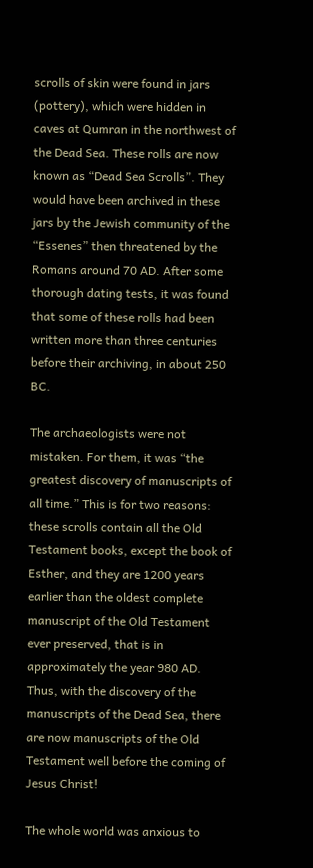scrolls of skin were found in jars (pottery), which were hidden in caves at Qumran in the northwest of the Dead Sea. These rolls are now known as “Dead Sea Scrolls”. They would have been archived in these jars by the Jewish community of the “Essenes” then threatened by the Romans around 70 AD. After some thorough dating tests, it was found that some of these rolls had been written more than three centuries before their archiving, in about 250 BC.

The archaeologists were not mistaken. For them, it was “the greatest discovery of manuscripts of all time.” This is for two reasons: these scrolls contain all the Old Testament books, except the book of Esther, and they are 1200 years earlier than the oldest complete manuscript of the Old Testament ever preserved, that is in approximately the year 980 AD. Thus, with the discovery of the manuscripts of the Dead Sea, there are now manuscripts of the Old Testament well before the coming of Jesus Christ!

The whole world was anxious to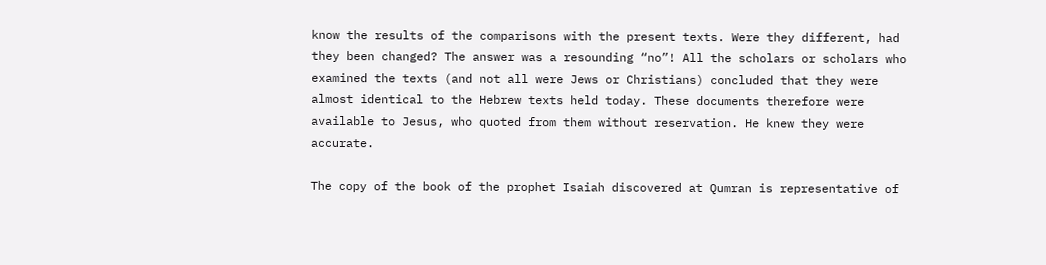know the results of the comparisons with the present texts. Were they different, had they been changed? The answer was a resounding “no”! All the scholars or scholars who examined the texts (and not all were Jews or Christians) concluded that they were almost identical to the Hebrew texts held today. These documents therefore were available to Jesus, who quoted from them without reservation. He knew they were accurate.

The copy of the book of the prophet Isaiah discovered at Qumran is representative of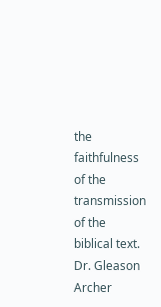the faithfulness of the transmission of the biblical text. Dr. Gleason Archer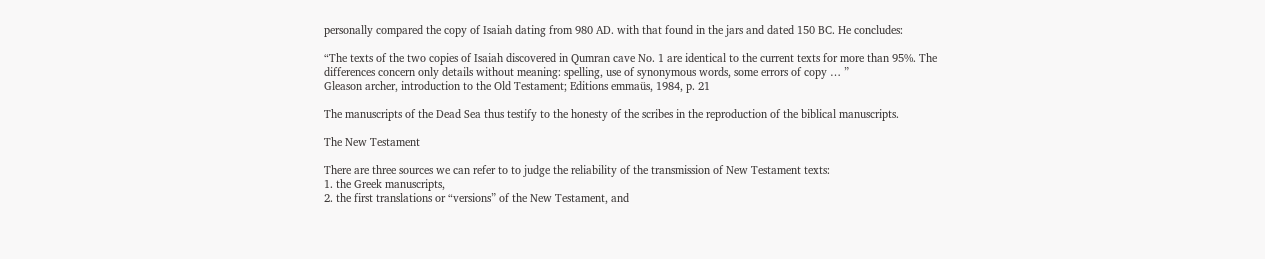personally compared the copy of Isaiah dating from 980 AD. with that found in the jars and dated 150 BC. He concludes:

“The texts of the two copies of Isaiah discovered in Qumran cave No. 1 are identical to the current texts for more than 95%. The differences concern only details without meaning: spelling, use of synonymous words, some errors of copy … ”
Gleason archer, introduction to the Old Testament; Editions emmaüs, 1984, p. 21

The manuscripts of the Dead Sea thus testify to the honesty of the scribes in the reproduction of the biblical manuscripts.

The New Testament

There are three sources we can refer to to judge the reliability of the transmission of New Testament texts:
1. the Greek manuscripts,
2. the first translations or “versions” of the New Testament, and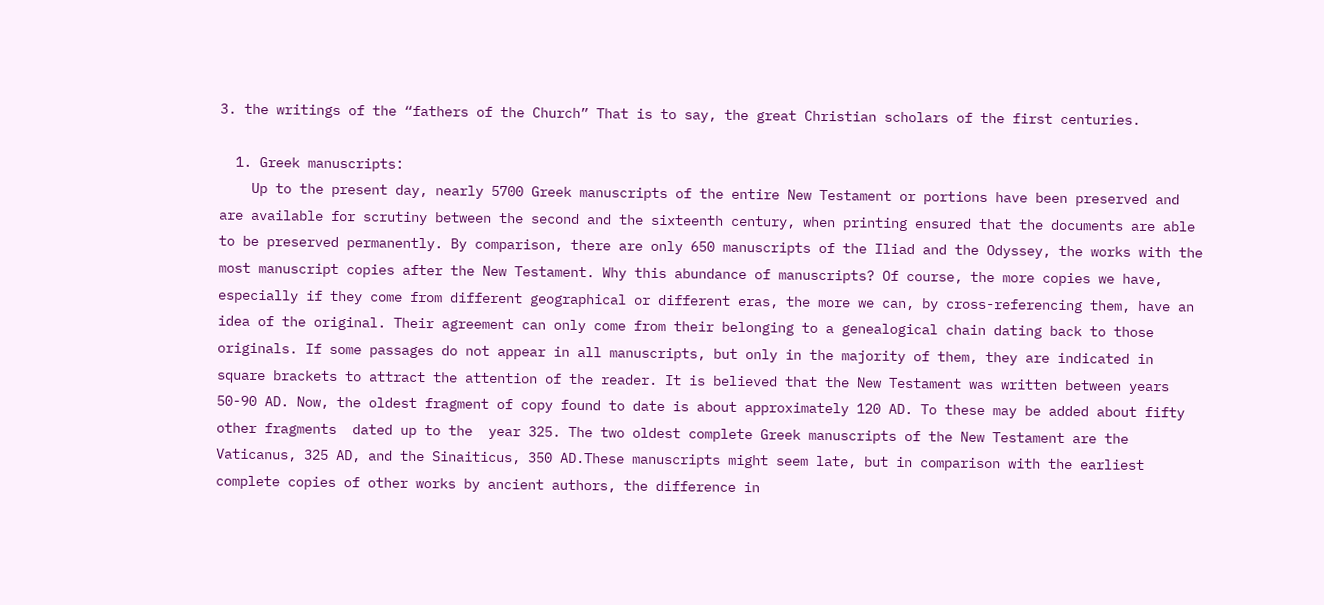3. the writings of the “fathers of the Church” That is to say, the great Christian scholars of the first centuries.

  1. Greek manuscripts:
    Up to the present day, nearly 5700 Greek manuscripts of the entire New Testament or portions have been preserved and are available for scrutiny between the second and the sixteenth century, when printing ensured that the documents are able to be preserved permanently. By comparison, there are only 650 manuscripts of the Iliad and the Odyssey, the works with the most manuscript copies after the New Testament. Why this abundance of manuscripts? Of course, the more copies we have, especially if they come from different geographical or different eras, the more we can, by cross-referencing them, have an idea of the original. Their agreement can only come from their belonging to a genealogical chain dating back to those originals. If some passages do not appear in all manuscripts, but only in the majority of them, they are indicated in square brackets to attract the attention of the reader. It is believed that the New Testament was written between years 50-90 AD. Now, the oldest fragment of copy found to date is about approximately 120 AD. To these may be added about fifty other fragments  dated up to the  year 325. The two oldest complete Greek manuscripts of the New Testament are the Vaticanus, 325 AD, and the Sinaiticus, 350 AD.These manuscripts might seem late, but in comparison with the earliest complete copies of other works by ancient authors, the difference in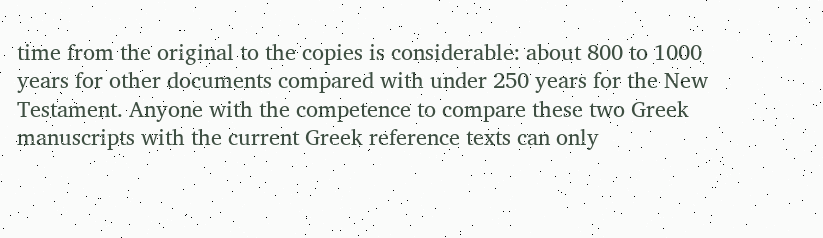time from the original to the copies is considerable: about 800 to 1000 years for other documents compared with under 250 years for the New Testament. Anyone with the competence to compare these two Greek manuscripts with the current Greek reference texts can only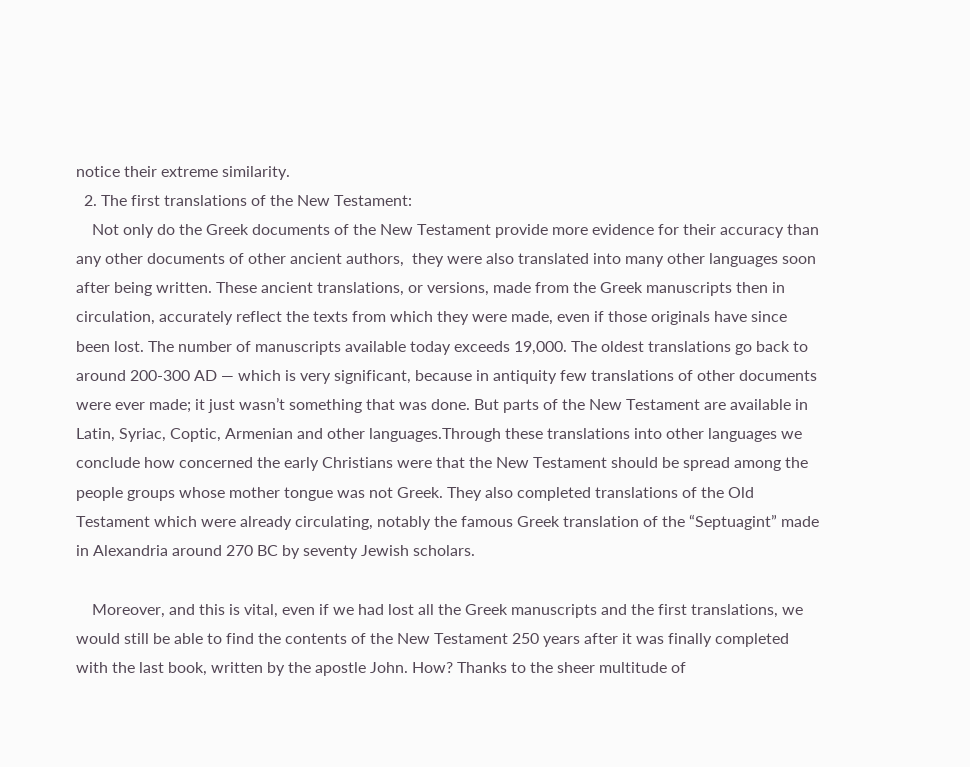notice their extreme similarity.
  2. The first translations of the New Testament:
    Not only do the Greek documents of the New Testament provide more evidence for their accuracy than any other documents of other ancient authors,  they were also translated into many other languages soon after being written. These ancient translations, or versions, made from the Greek manuscripts then in circulation, accurately reflect the texts from which they were made, even if those originals have since been lost. The number of manuscripts available today exceeds 19,000. The oldest translations go back to around 200-300 AD — which is very significant, because in antiquity few translations of other documents were ever made; it just wasn’t something that was done. But parts of the New Testament are available in Latin, Syriac, Coptic, Armenian and other languages.Through these translations into other languages we conclude how concerned the early Christians were that the New Testament should be spread among the people groups whose mother tongue was not Greek. They also completed translations of the Old Testament which were already circulating, notably the famous Greek translation of the “Septuagint” made in Alexandria around 270 BC by seventy Jewish scholars.

    Moreover, and this is vital, even if we had lost all the Greek manuscripts and the first translations, we would still be able to find the contents of the New Testament 250 years after it was finally completed with the last book, written by the apostle John. How? Thanks to the sheer multitude of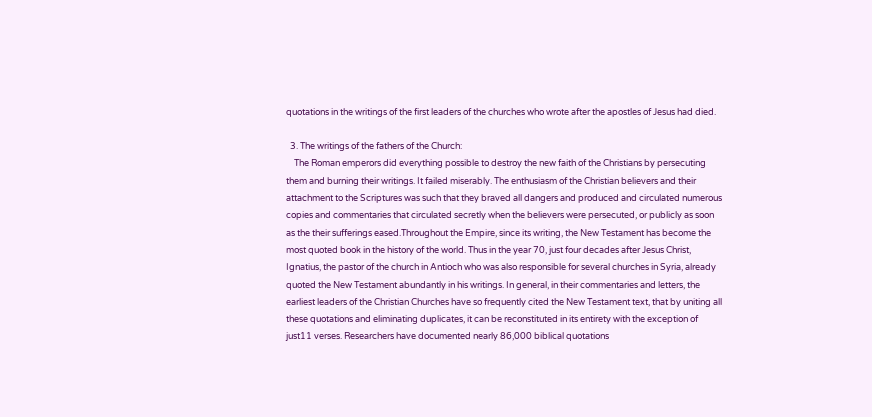quotations in the writings of the first leaders of the churches who wrote after the apostles of Jesus had died.

  3. The writings of the fathers of the Church:
    The Roman emperors did everything possible to destroy the new faith of the Christians by persecuting them and burning their writings. It failed miserably. The enthusiasm of the Christian believers and their attachment to the Scriptures was such that they braved all dangers and produced and circulated numerous copies and commentaries that circulated secretly when the believers were persecuted, or publicly as soon as the their sufferings eased.Throughout the Empire, since its writing, the New Testament has become the most quoted book in the history of the world. Thus in the year 70, just four decades after Jesus Christ, Ignatius, the pastor of the church in Antioch who was also responsible for several churches in Syria, already quoted the New Testament abundantly in his writings. In general, in their commentaries and letters, the earliest leaders of the Christian Churches have so frequently cited the New Testament text, that by uniting all these quotations and eliminating duplicates, it can be reconstituted in its entirety with the exception of just11 verses. Researchers have documented nearly 86,000 biblical quotations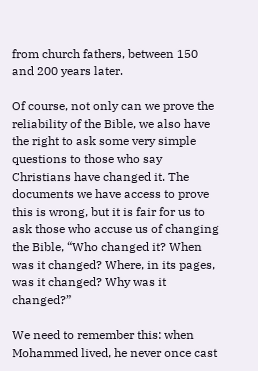from church fathers, between 150 and 200 years later.

Of course, not only can we prove the reliability of the Bible, we also have the right to ask some very simple questions to those who say Christians have changed it. The documents we have access to prove this is wrong, but it is fair for us to ask those who accuse us of changing the Bible, “Who changed it? When was it changed? Where, in its pages, was it changed? Why was it changed?”

We need to remember this: when Mohammed lived, he never once cast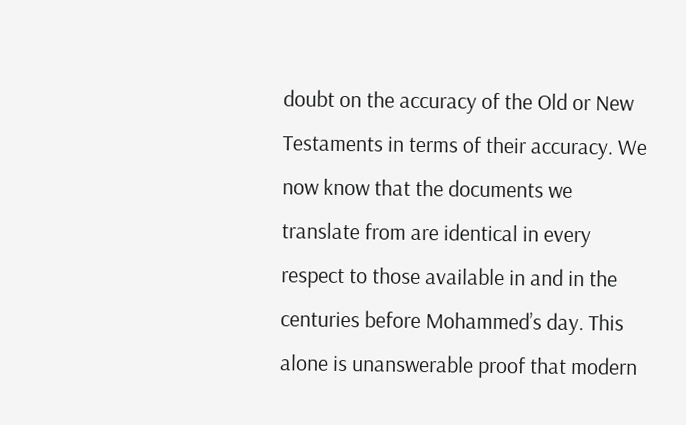doubt on the accuracy of the Old or New Testaments in terms of their accuracy. We now know that the documents we translate from are identical in every respect to those available in and in the centuries before Mohammed’s day. This alone is unanswerable proof that modern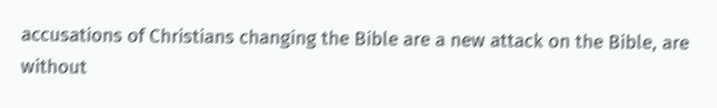accusations of Christians changing the Bible are a new attack on the Bible, are without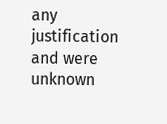any justification and were unknown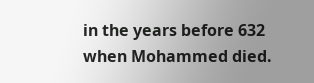in the years before 632 when Mohammed died.